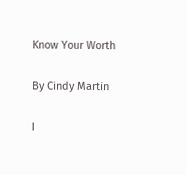Know Your Worth

By Cindy Martin

I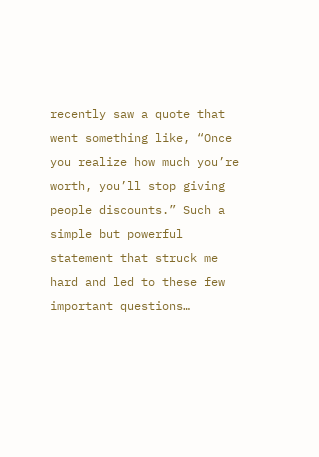recently saw a quote that went something like, “Once you realize how much you’re worth, you’ll stop giving people discounts.” Such a simple but powerful statement that struck me hard and led to these few important questions…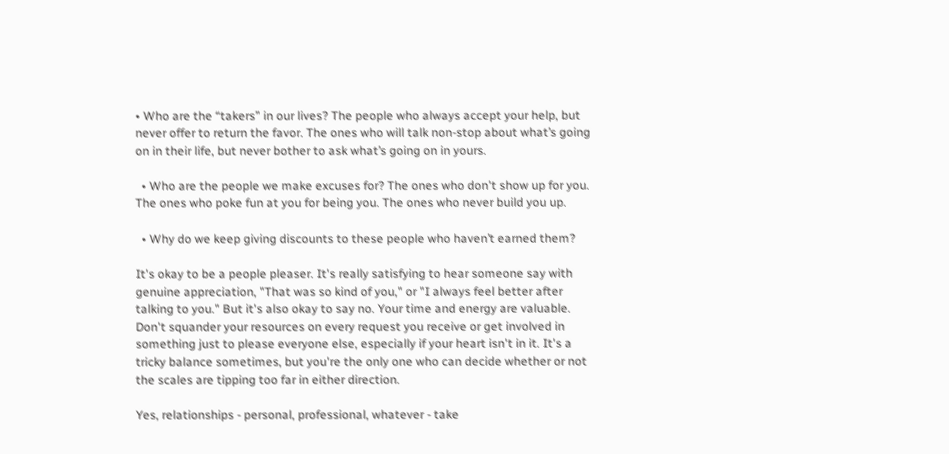• Who are the “takers” in our lives? The people who always accept your help, but never offer to return the favor. The ones who will talk non-stop about what’s going on in their life, but never bother to ask what’s going on in yours.

  • Who are the people we make excuses for? The ones who don't show up for you. The ones who poke fun at you for being you. The ones who never build you up.

  • Why do we keep giving discounts to these people who haven’t earned them?

It's okay to be a people pleaser. It's really satisfying to hear someone say with genuine appreciation, "That was so kind of you," or "I always feel better after talking to you." But it's also okay to say no. Your time and energy are valuable. Don't squander your resources on every request you receive or get involved in something just to please everyone else, especially if your heart isn't in it. It's a tricky balance sometimes, but you're the only one who can decide whether or not the scales are tipping too far in either direction.

Yes, relationships - personal, professional, whatever - take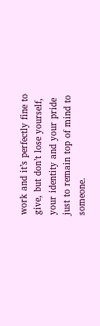work and it’s perfectly fine to give, but don’t lose yourself, your identity and your pride just to remain top of mind to someone.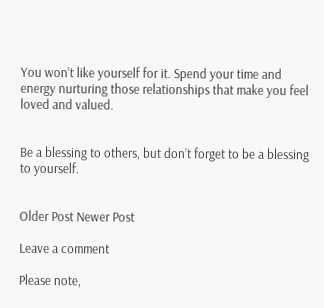You won’t like yourself for it. Spend your time and energy nurturing those relationships that make you feel loved and valued.


Be a blessing to others, but don’t forget to be a blessing to yourself.


Older Post Newer Post

Leave a comment

Please note,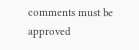comments must be approved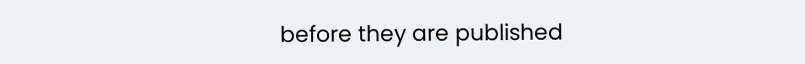before they are published